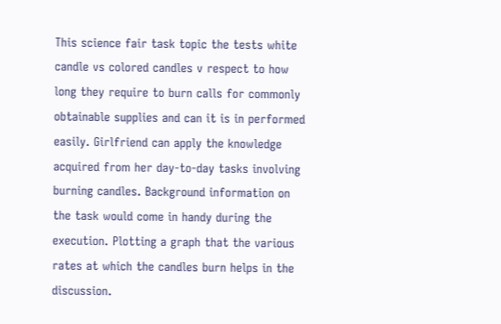This science fair task topic the tests white candle vs colored candles v respect to how long they require to burn calls for commonly obtainable supplies and can it is in performed easily. Girlfriend can apply the knowledge acquired from her day-to-day tasks involving burning candles. Background information on the task would come in handy during the execution. Plotting a graph that the various rates at which the candles burn helps in the discussion.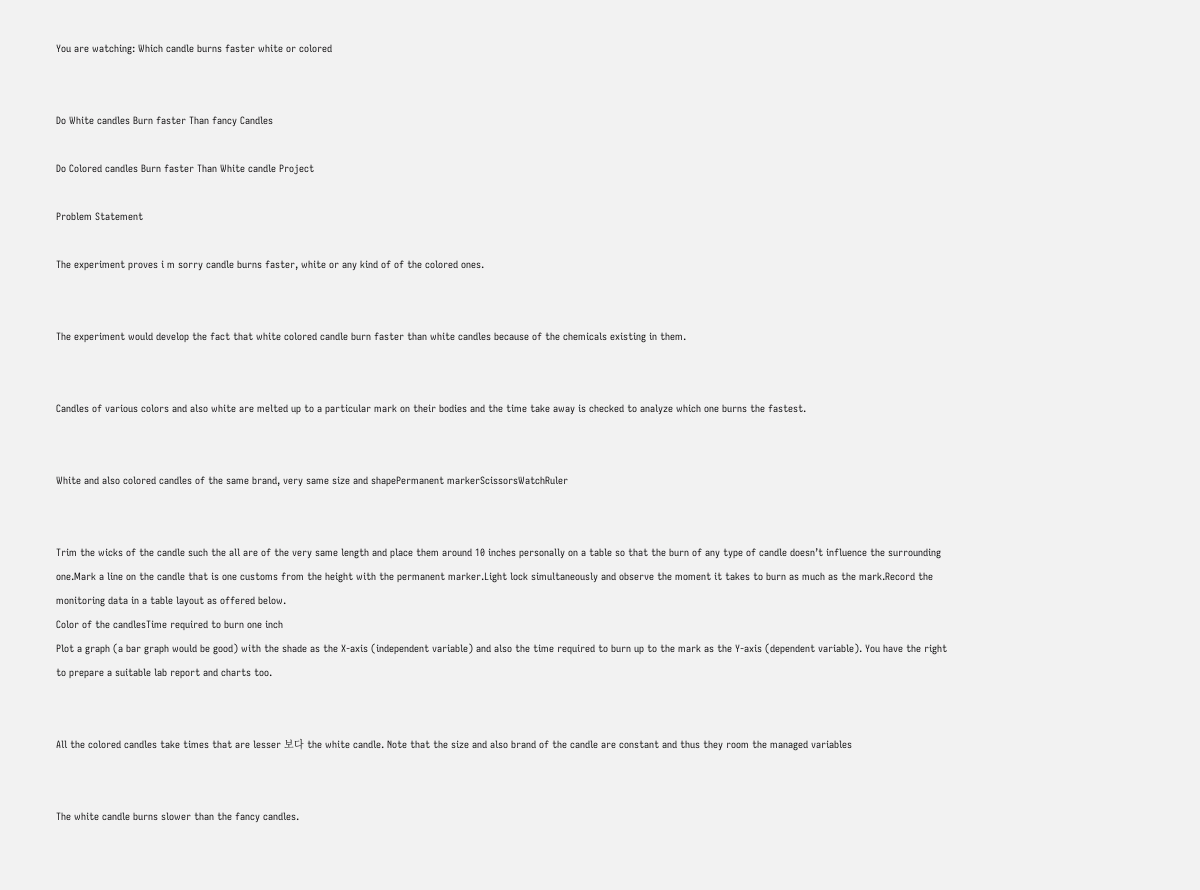You are watching: Which candle burns faster white or colored


Do White candles Burn faster Than fancy Candles

Do Colored candles Burn faster Than White candle Project

Problem Statement

The experiment proves i m sorry candle burns faster, white or any kind of of the colored ones.


The experiment would develop the fact that white colored candle burn faster than white candles because of the chemicals existing in them.


Candles of various colors and also white are melted up to a particular mark on their bodies and the time take away is checked to analyze which one burns the fastest.


White and also colored candles of the same brand, very same size and shapePermanent markerScissorsWatchRuler


Trim the wicks of the candle such the all are of the very same length and place them around 10 inches personally on a table so that the burn of any type of candle doesn’t influence the surrounding one.Mark a line on the candle that is one customs from the height with the permanent marker.Light lock simultaneously and observe the moment it takes to burn as much as the mark.Record the monitoring data in a table layout as offered below.
Color of the candlesTime required to burn one inch
Plot a graph (a bar graph would be good) with the shade as the X-axis (independent variable) and also the time required to burn up to the mark as the Y-axis (dependent variable). You have the right to prepare a suitable lab report and charts too.


All the colored candles take times that are lesser 보다 the white candle. Note that the size and also brand of the candle are constant and thus they room the managed variables


The white candle burns slower than the fancy candles.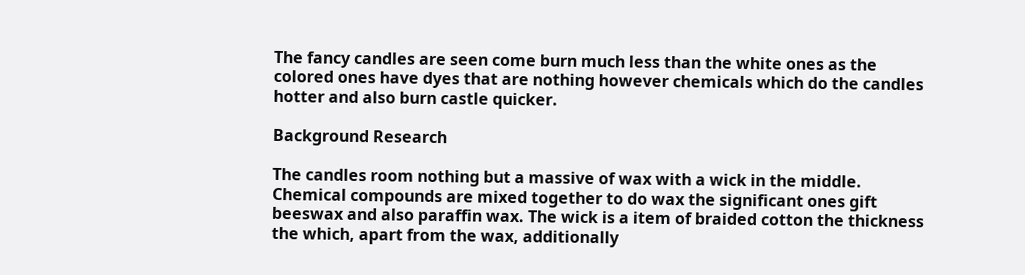The fancy candles are seen come burn much less than the white ones as the colored ones have dyes that are nothing however chemicals which do the candles hotter and also burn castle quicker.

Background Research

The candles room nothing but a massive of wax with a wick in the middle. Chemical compounds are mixed together to do wax the significant ones gift beeswax and also paraffin wax. The wick is a item of braided cotton the thickness the which, apart from the wax, additionally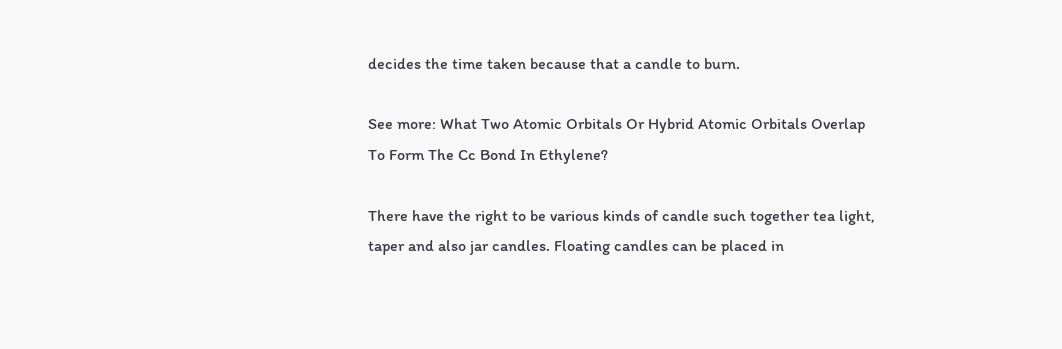decides the time taken because that a candle to burn.

See more: What Two Atomic Orbitals Or Hybrid Atomic Orbitals Overlap To Form The Cc Bond In Ethylene?

There have the right to be various kinds of candle such together tea light, taper and also jar candles. Floating candles can be placed in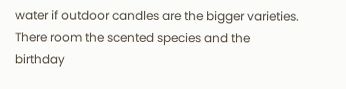water if outdoor candles are the bigger varieties. There room the scented species and the birthday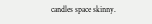candles space skinny.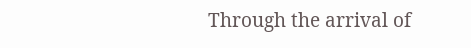Through the arrival of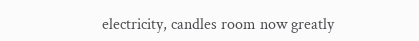electricity, candles room now greatly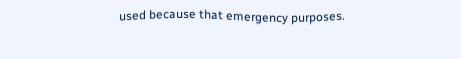used because that emergency purposes.